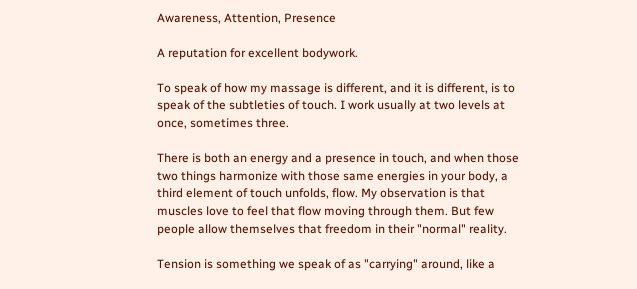Awareness, Attention, Presence

A reputation for excellent bodywork.

To speak of how my massage is different, and it is different, is to speak of the subtleties of touch. I work usually at two levels at once, sometimes three.

There is both an energy and a presence in touch, and when those two things harmonize with those same energies in your body, a third element of touch unfolds, flow. My observation is that muscles love to feel that flow moving through them. But few people allow themselves that freedom in their "normal" reality.

Tension is something we speak of as "carrying" around, like a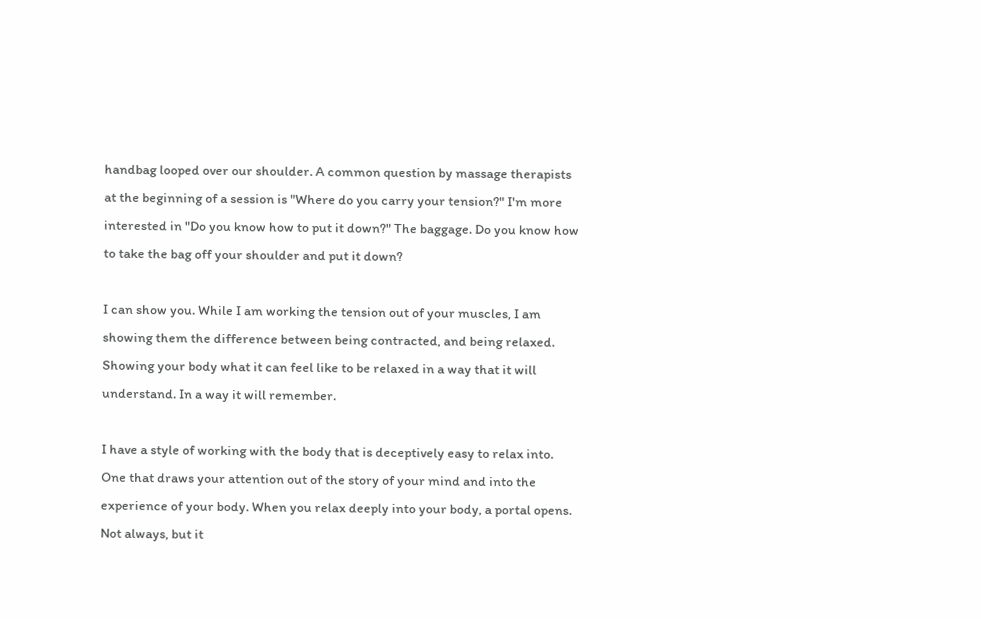handbag looped over our shoulder. A common question by massage therapists at the beginning of a session is "Where do you carry your tension?" I'm more interested in "Do you know how to put it down?" The baggage. Do you know how to take the bag off your shoulder and put it down?

I can show you. While I am working the tension out of your muscles, I am showing them the difference between being contracted, and being relaxed. Showing your body what it can feel like to be relaxed in a way that it will understand. In a way it will remember.

I have a style of working with the body that is deceptively easy to relax into. One that draws your attention out of the story of your mind and into the experience of your body. When you relax deeply into your body, a portal opens. Not always, but it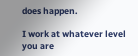does happen.

I work at whatever level you are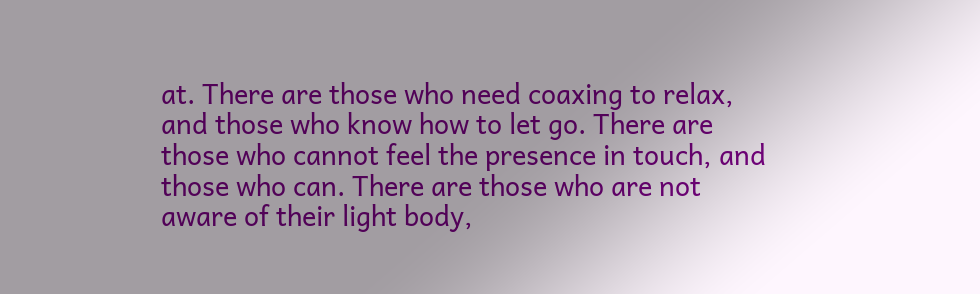at. There are those who need coaxing to relax, and those who know how to let go. There are those who cannot feel the presence in touch, and those who can. There are those who are not aware of their light body,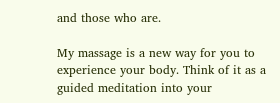and those who are.

My massage is a new way for you to experience your body. Think of it as a guided meditation into your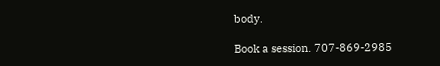body.

Book a session. 707-869-2985